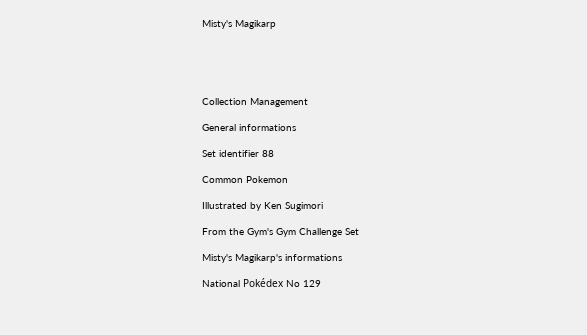Misty's Magikarp





Collection Management

General informations

Set identifier 88

Common Pokemon

Illustrated by Ken Sugimori

From the Gym's Gym Challenge Set

Misty's Magikarp's informations

National Pokédex No 129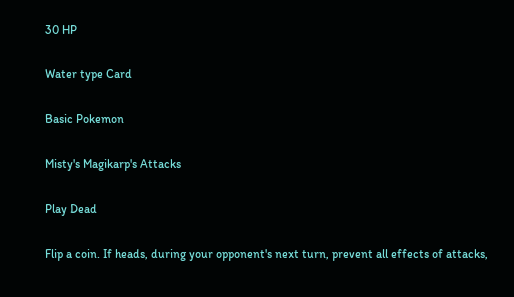30 HP

Water type Card

Basic Pokemon

Misty's Magikarp's Attacks

Play Dead

Flip a coin. If heads, during your opponent's next turn, prevent all effects of attacks,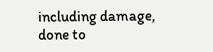including damage, done to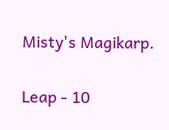Misty's Magikarp.

Leap - 10